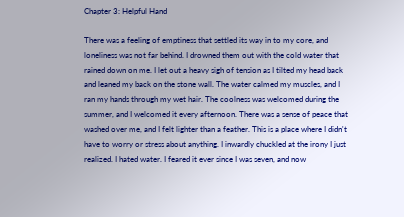Chapter 3: Helpful Hand

There was a feeling of emptiness that settled its way in to my core, and loneliness was not far behind. I drowned them out with the cold water that rained down on me. I let out a heavy sigh of tension as I tilted my head back and leaned my back on the stone wall. The water calmed my muscles, and I ran my hands through my wet hair. The coolness was welcomed during the summer, and I welcomed it every afternoon. There was a sense of peace that washed over me, and I felt lighter than a feather. This is a place where I didn't have to worry or stress about anything. I inwardly chuckled at the irony I just realized. I hated water. I feared it ever since I was seven, and now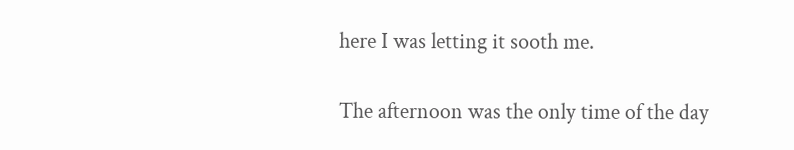here I was letting it sooth me.

The afternoon was the only time of the day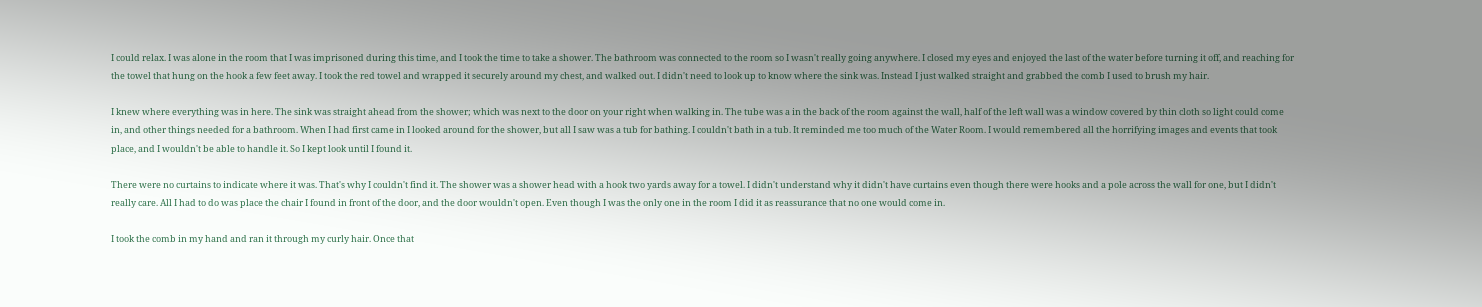I could relax. I was alone in the room that I was imprisoned during this time, and I took the time to take a shower. The bathroom was connected to the room so I wasn't really going anywhere. I closed my eyes and enjoyed the last of the water before turning it off, and reaching for the towel that hung on the hook a few feet away. I took the red towel and wrapped it securely around my chest, and walked out. I didn't need to look up to know where the sink was. Instead I just walked straight and grabbed the comb I used to brush my hair.

I knew where everything was in here. The sink was straight ahead from the shower; which was next to the door on your right when walking in. The tube was a in the back of the room against the wall, half of the left wall was a window covered by thin cloth so light could come in, and other things needed for a bathroom. When I had first came in I looked around for the shower, but all I saw was a tub for bathing. I couldn't bath in a tub. It reminded me too much of the Water Room. I would remembered all the horrifying images and events that took place, and I wouldn't be able to handle it. So I kept look until I found it.

There were no curtains to indicate where it was. That's why I couldn't find it. The shower was a shower head with a hook two yards away for a towel. I didn't understand why it didn't have curtains even though there were hooks and a pole across the wall for one, but I didn't really care. All I had to do was place the chair I found in front of the door, and the door wouldn't open. Even though I was the only one in the room I did it as reassurance that no one would come in.

I took the comb in my hand and ran it through my curly hair. Once that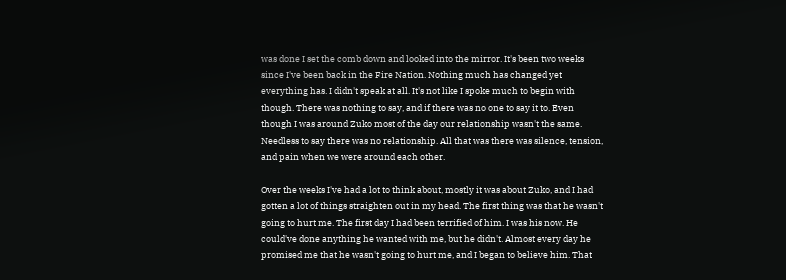was done I set the comb down and looked into the mirror. It's been two weeks since I've been back in the Fire Nation. Nothing much has changed yet everything has. I didn't speak at all. It's not like I spoke much to begin with though. There was nothing to say, and if there was no one to say it to. Even though I was around Zuko most of the day our relationship wasn't the same. Needless to say there was no relationship. All that was there was silence, tension, and pain when we were around each other.

Over the weeks I've had a lot to think about, mostly it was about Zuko, and I had gotten a lot of things straighten out in my head. The first thing was that he wasn't going to hurt me. The first day I had been terrified of him. I was his now. He could've done anything he wanted with me, but he didn't. Almost every day he promised me that he wasn't going to hurt me, and I began to believe him. That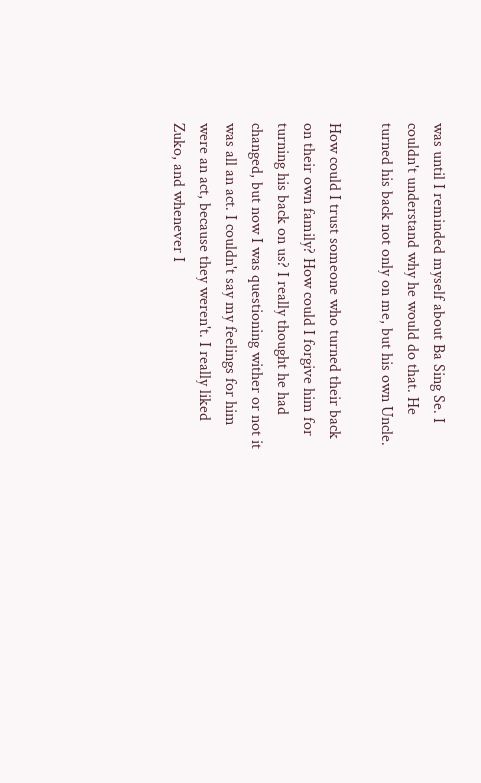was until I reminded myself about Ba Sing Se. I couldn't understand why he would do that. He turned his back not only on me, but his own Uncle.

How could I trust someone who turned their back on their own family? How could I forgive him for turning his back on us? I really thought he had changed, but now I was questioning wither or not it was all an act. I couldn't say my feelings for him were an act, because they weren't. I really liked Zuko, and whenever I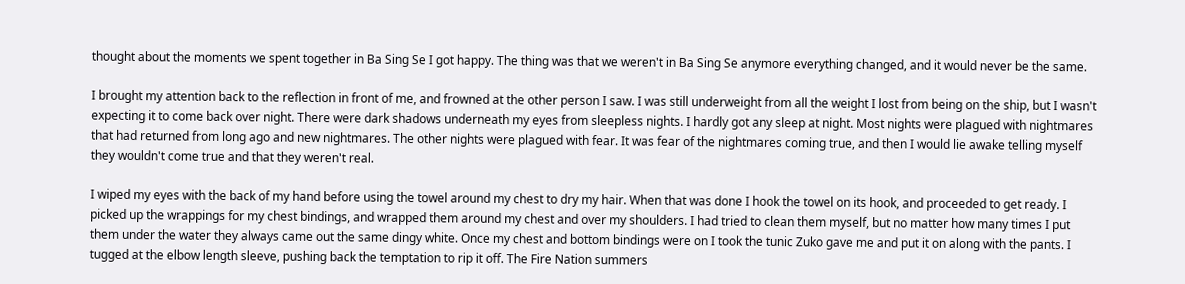thought about the moments we spent together in Ba Sing Se I got happy. The thing was that we weren't in Ba Sing Se anymore everything changed, and it would never be the same.

I brought my attention back to the reflection in front of me, and frowned at the other person I saw. I was still underweight from all the weight I lost from being on the ship, but I wasn't expecting it to come back over night. There were dark shadows underneath my eyes from sleepless nights. I hardly got any sleep at night. Most nights were plagued with nightmares that had returned from long ago and new nightmares. The other nights were plagued with fear. It was fear of the nightmares coming true, and then I would lie awake telling myself they wouldn't come true and that they weren't real.

I wiped my eyes with the back of my hand before using the towel around my chest to dry my hair. When that was done I hook the towel on its hook, and proceeded to get ready. I picked up the wrappings for my chest bindings, and wrapped them around my chest and over my shoulders. I had tried to clean them myself, but no matter how many times I put them under the water they always came out the same dingy white. Once my chest and bottom bindings were on I took the tunic Zuko gave me and put it on along with the pants. I tugged at the elbow length sleeve, pushing back the temptation to rip it off. The Fire Nation summers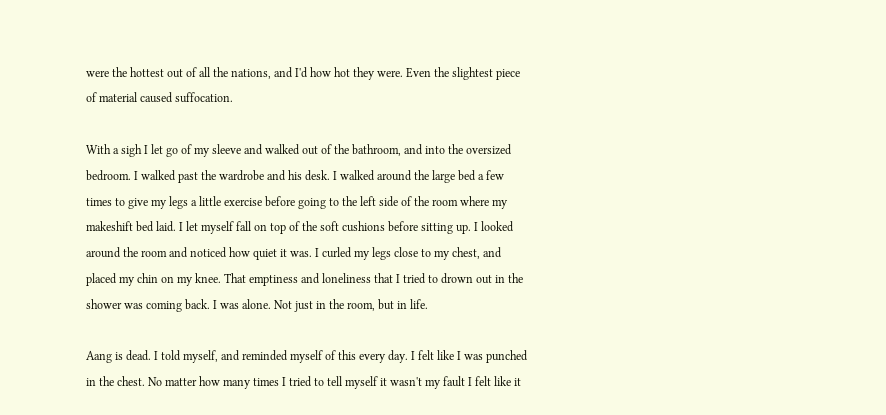were the hottest out of all the nations, and I'd how hot they were. Even the slightest piece of material caused suffocation.

With a sigh I let go of my sleeve and walked out of the bathroom, and into the oversized bedroom. I walked past the wardrobe and his desk. I walked around the large bed a few times to give my legs a little exercise before going to the left side of the room where my makeshift bed laid. I let myself fall on top of the soft cushions before sitting up. I looked around the room and noticed how quiet it was. I curled my legs close to my chest, and placed my chin on my knee. That emptiness and loneliness that I tried to drown out in the shower was coming back. I was alone. Not just in the room, but in life.

Aang is dead. I told myself, and reminded myself of this every day. I felt like I was punched in the chest. No matter how many times I tried to tell myself it wasn't my fault I felt like it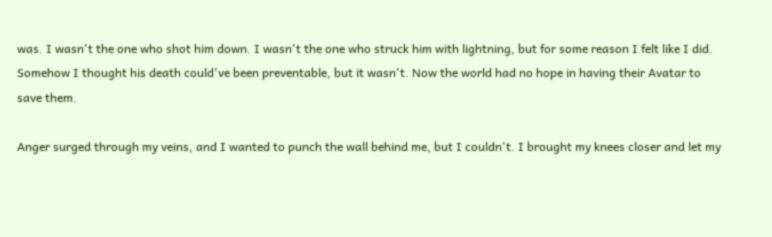was. I wasn't the one who shot him down. I wasn't the one who struck him with lightning, but for some reason I felt like I did. Somehow I thought his death could've been preventable, but it wasn't. Now the world had no hope in having their Avatar to save them.

Anger surged through my veins, and I wanted to punch the wall behind me, but I couldn't. I brought my knees closer and let my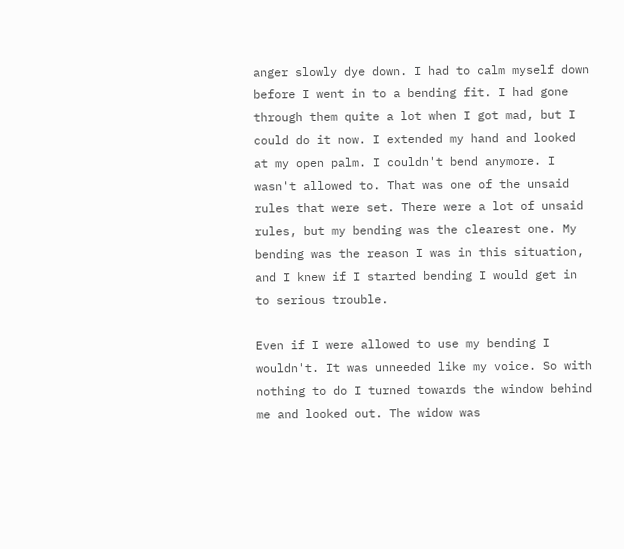anger slowly dye down. I had to calm myself down before I went in to a bending fit. I had gone through them quite a lot when I got mad, but I could do it now. I extended my hand and looked at my open palm. I couldn't bend anymore. I wasn't allowed to. That was one of the unsaid rules that were set. There were a lot of unsaid rules, but my bending was the clearest one. My bending was the reason I was in this situation, and I knew if I started bending I would get in to serious trouble.

Even if I were allowed to use my bending I wouldn't. It was unneeded like my voice. So with nothing to do I turned towards the window behind me and looked out. The widow was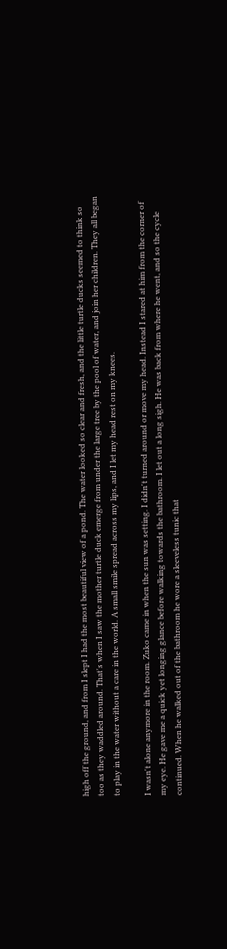high off the ground, and from I slept I had the most beautiful view of a pond. The water looked so clear and fresh, and the little turtle ducks seemed to think so too as they waddled around. That's when I saw the mother turtle duck emerge from under the large tree by the pool of water, and join her children. They all began to play in the water without a care in the world. A small smile spread across my lips, and I let my head rest on my knees.

I wasn't alone anymore in the room. Zuko came in when the sun was setting. I didn't turned around or move my head. Instead I stared at him from the corner of my eye. He gave me a quick yet longing glance before walking towards the bathroom. I let out a long sigh. He was back from where he went, and so the cycle continued. When he walked out of the bathroom he wore a sleeveless tunic that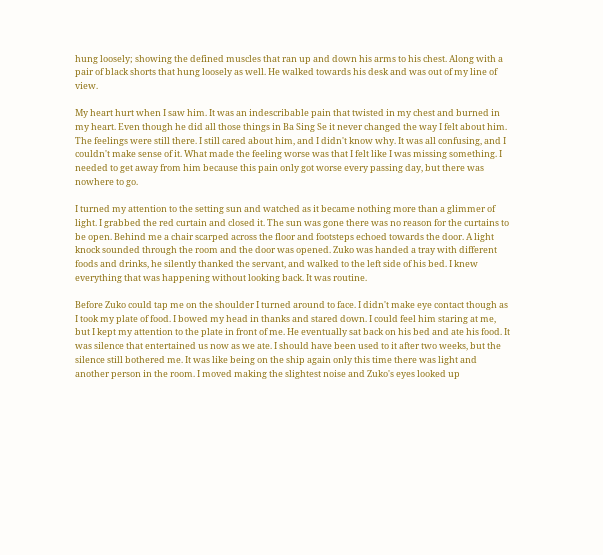hung loosely; showing the defined muscles that ran up and down his arms to his chest. Along with a pair of black shorts that hung loosely as well. He walked towards his desk and was out of my line of view.

My heart hurt when I saw him. It was an indescribable pain that twisted in my chest and burned in my heart. Even though he did all those things in Ba Sing Se it never changed the way I felt about him. The feelings were still there. I still cared about him, and I didn't know why. It was all confusing, and I couldn't make sense of it. What made the feeling worse was that I felt like I was missing something. I needed to get away from him because this pain only got worse every passing day, but there was nowhere to go.

I turned my attention to the setting sun and watched as it became nothing more than a glimmer of light. I grabbed the red curtain and closed it. The sun was gone there was no reason for the curtains to be open. Behind me a chair scarped across the floor and footsteps echoed towards the door. A light knock sounded through the room and the door was opened. Zuko was handed a tray with different foods and drinks, he silently thanked the servant, and walked to the left side of his bed. I knew everything that was happening without looking back. It was routine.

Before Zuko could tap me on the shoulder I turned around to face. I didn't make eye contact though as I took my plate of food. I bowed my head in thanks and stared down. I could feel him staring at me, but I kept my attention to the plate in front of me. He eventually sat back on his bed and ate his food. It was silence that entertained us now as we ate. I should have been used to it after two weeks, but the silence still bothered me. It was like being on the ship again only this time there was light and another person in the room. I moved making the slightest noise and Zuko's eyes looked up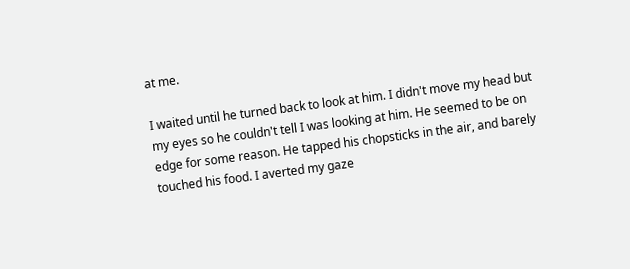at me.

I waited until he turned back to look at him. I didn't move my head but my eyes so he couldn't tell I was looking at him. He seemed to be on edge for some reason. He tapped his chopsticks in the air, and barely touched his food. I averted my gaze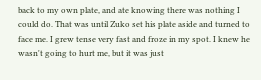back to my own plate, and ate knowing there was nothing I could do. That was until Zuko set his plate aside and turned to face me. I grew tense very fast and froze in my spot. I knew he wasn't going to hurt me, but it was just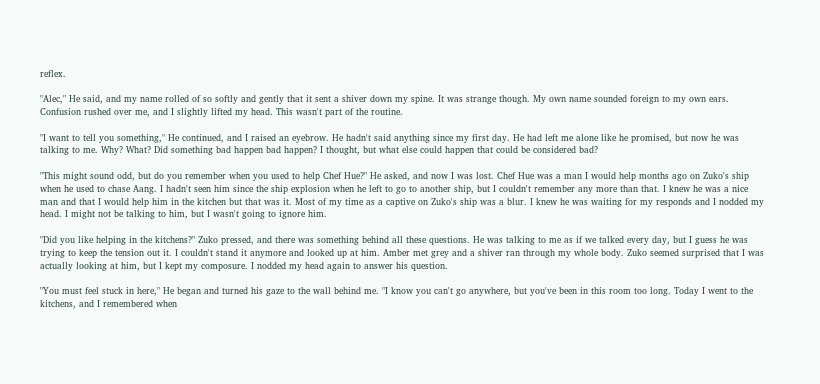reflex.

"Alec," He said, and my name rolled of so softly and gently that it sent a shiver down my spine. It was strange though. My own name sounded foreign to my own ears. Confusion rushed over me, and I slightly lifted my head. This wasn't part of the routine.

"I want to tell you something," He continued, and I raised an eyebrow. He hadn't said anything since my first day. He had left me alone like he promised, but now he was talking to me. Why? What? Did something bad happen bad happen? I thought, but what else could happen that could be considered bad?

"This might sound odd, but do you remember when you used to help Chef Hue?" He asked, and now I was lost. Chef Hue was a man I would help months ago on Zuko's ship when he used to chase Aang. I hadn't seen him since the ship explosion when he left to go to another ship, but I couldn't remember any more than that. I knew he was a nice man and that I would help him in the kitchen but that was it. Most of my time as a captive on Zuko's ship was a blur. I knew he was waiting for my responds and I nodded my head. I might not be talking to him, but I wasn't going to ignore him.

"Did you like helping in the kitchens?" Zuko pressed, and there was something behind all these questions. He was talking to me as if we talked every day, but I guess he was trying to keep the tension out it. I couldn't stand it anymore and looked up at him. Amber met grey and a shiver ran through my whole body. Zuko seemed surprised that I was actually looking at him, but I kept my composure. I nodded my head again to answer his question.

"You must feel stuck in here," He began and turned his gaze to the wall behind me. "I know you can't go anywhere, but you've been in this room too long. Today I went to the kitchens, and I remembered when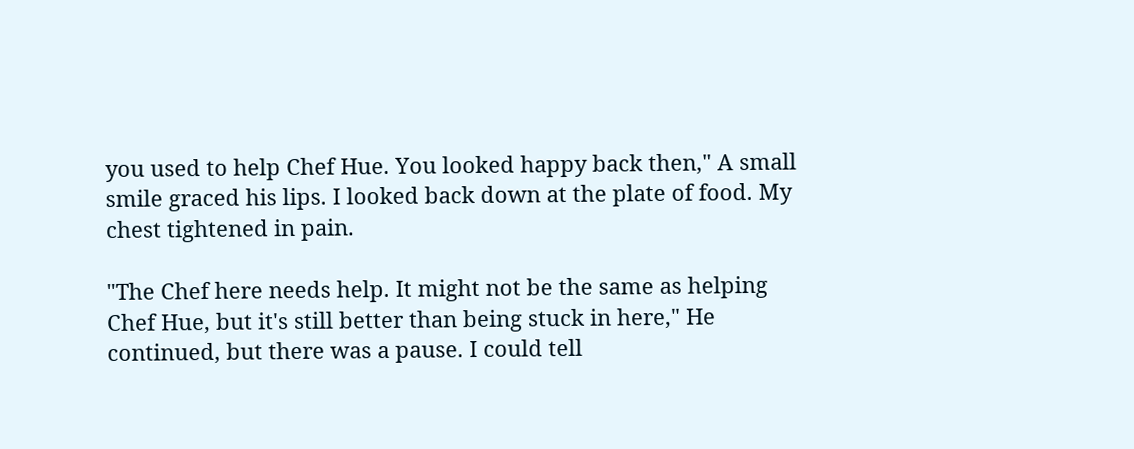you used to help Chef Hue. You looked happy back then," A small smile graced his lips. I looked back down at the plate of food. My chest tightened in pain.

"The Chef here needs help. It might not be the same as helping Chef Hue, but it's still better than being stuck in here," He continued, but there was a pause. I could tell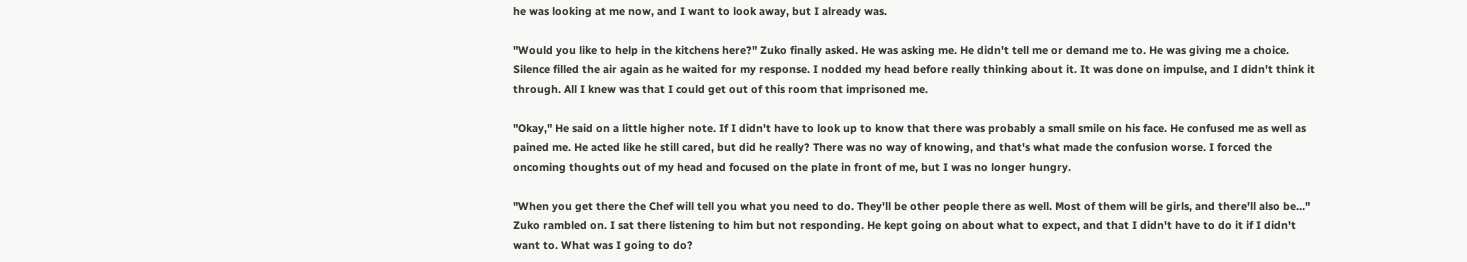he was looking at me now, and I want to look away, but I already was.

"Would you like to help in the kitchens here?" Zuko finally asked. He was asking me. He didn't tell me or demand me to. He was giving me a choice. Silence filled the air again as he waited for my response. I nodded my head before really thinking about it. It was done on impulse, and I didn't think it through. All I knew was that I could get out of this room that imprisoned me.

"Okay," He said on a little higher note. If I didn't have to look up to know that there was probably a small smile on his face. He confused me as well as pained me. He acted like he still cared, but did he really? There was no way of knowing, and that's what made the confusion worse. I forced the oncoming thoughts out of my head and focused on the plate in front of me, but I was no longer hungry.

"When you get there the Chef will tell you what you need to do. They'll be other people there as well. Most of them will be girls, and there'll also be…" Zuko rambled on. I sat there listening to him but not responding. He kept going on about what to expect, and that I didn't have to do it if I didn't want to. What was I going to do?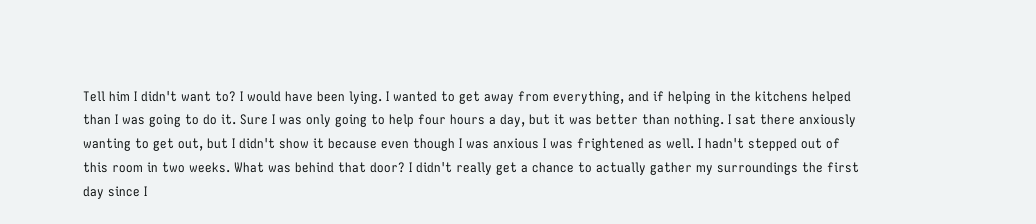Tell him I didn't want to? I would have been lying. I wanted to get away from everything, and if helping in the kitchens helped than I was going to do it. Sure I was only going to help four hours a day, but it was better than nothing. I sat there anxiously wanting to get out, but I didn't show it because even though I was anxious I was frightened as well. I hadn't stepped out of this room in two weeks. What was behind that door? I didn't really get a chance to actually gather my surroundings the first day since I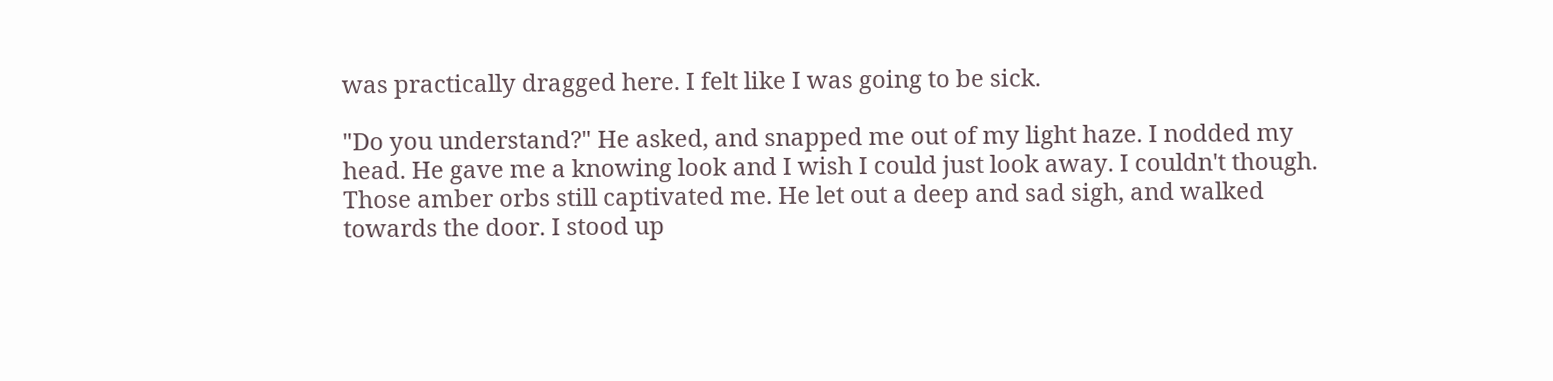was practically dragged here. I felt like I was going to be sick.

"Do you understand?" He asked, and snapped me out of my light haze. I nodded my head. He gave me a knowing look and I wish I could just look away. I couldn't though. Those amber orbs still captivated me. He let out a deep and sad sigh, and walked towards the door. I stood up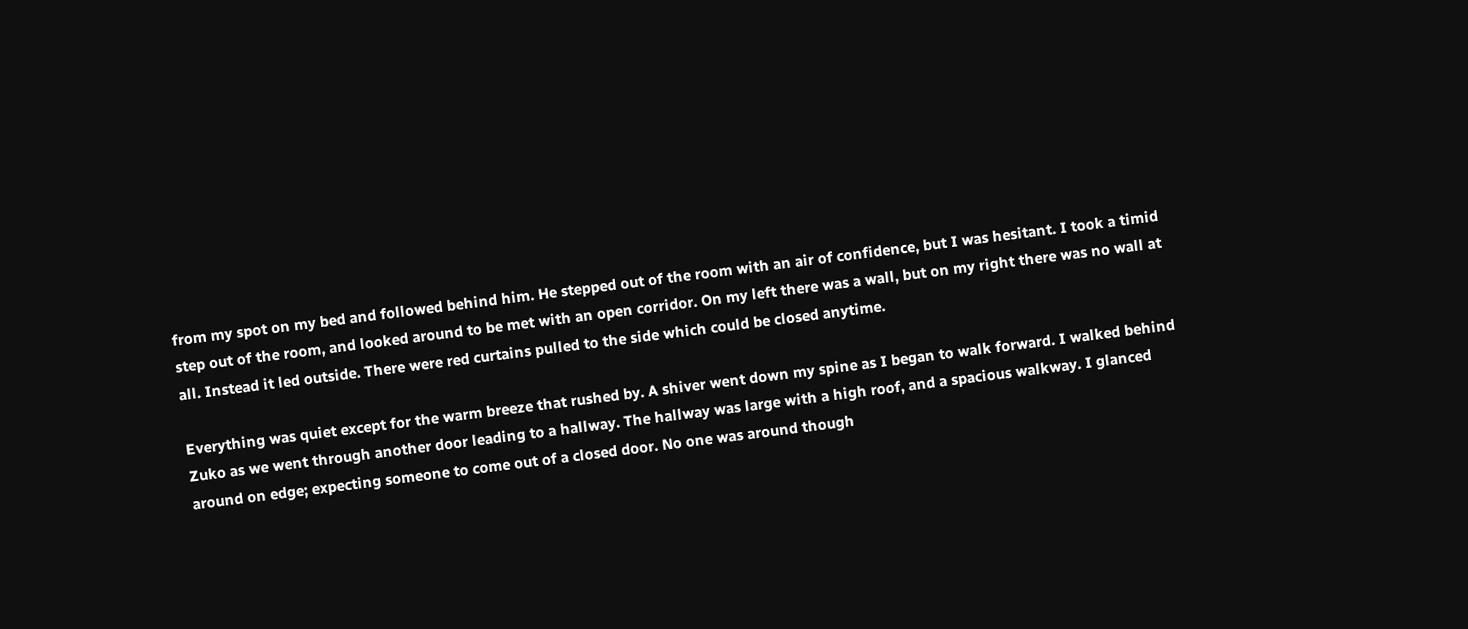from my spot on my bed and followed behind him. He stepped out of the room with an air of confidence, but I was hesitant. I took a timid step out of the room, and looked around to be met with an open corridor. On my left there was a wall, but on my right there was no wall at all. Instead it led outside. There were red curtains pulled to the side which could be closed anytime.

Everything was quiet except for the warm breeze that rushed by. A shiver went down my spine as I began to walk forward. I walked behind Zuko as we went through another door leading to a hallway. The hallway was large with a high roof, and a spacious walkway. I glanced around on edge; expecting someone to come out of a closed door. No one was around though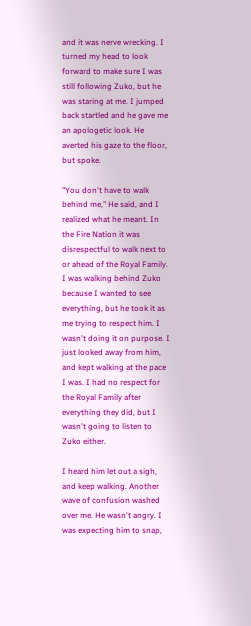and it was nerve wrecking. I turned my head to look forward to make sure I was still following Zuko, but he was staring at me. I jumped back startled and he gave me an apologetic look. He averted his gaze to the floor, but spoke.

"You don't have to walk behind me," He said, and I realized what he meant. In the Fire Nation it was disrespectful to walk next to or ahead of the Royal Family. I was walking behind Zuko because I wanted to see everything, but he took it as me trying to respect him. I wasn't doing it on purpose. I just looked away from him, and kept walking at the pace I was. I had no respect for the Royal Family after everything they did, but I wasn't going to listen to Zuko either.

I heard him let out a sigh, and keep walking. Another wave of confusion washed over me. He wasn't angry. I was expecting him to snap,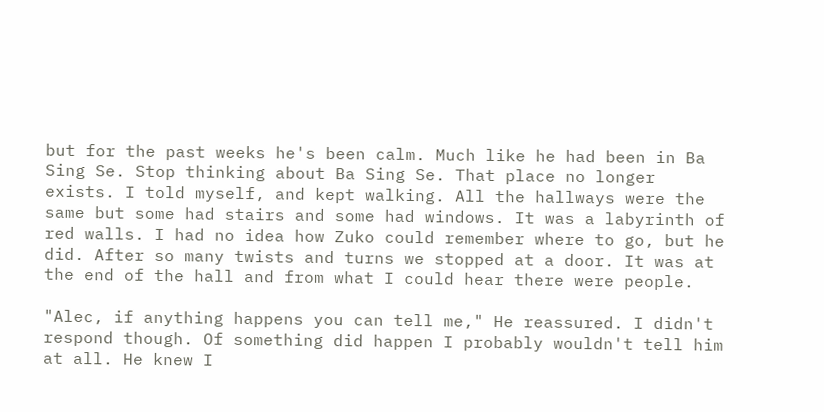but for the past weeks he's been calm. Much like he had been in Ba Sing Se. Stop thinking about Ba Sing Se. That place no longer exists. I told myself, and kept walking. All the hallways were the same but some had stairs and some had windows. It was a labyrinth of red walls. I had no idea how Zuko could remember where to go, but he did. After so many twists and turns we stopped at a door. It was at the end of the hall and from what I could hear there were people.

"Alec, if anything happens you can tell me," He reassured. I didn't respond though. Of something did happen I probably wouldn't tell him at all. He knew I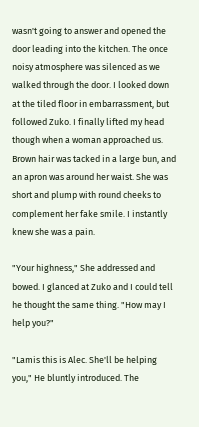wasn't going to answer and opened the door leading into the kitchen. The once noisy atmosphere was silenced as we walked through the door. I looked down at the tiled floor in embarrassment, but followed Zuko. I finally lifted my head though when a woman approached us. Brown hair was tacked in a large bun, and an apron was around her waist. She was short and plump with round cheeks to complement her fake smile. I instantly knew she was a pain.

"Your highness," She addressed and bowed. I glanced at Zuko and I could tell he thought the same thing. "How may I help you?"

"Lamis this is Alec. She'll be helping you," He bluntly introduced. The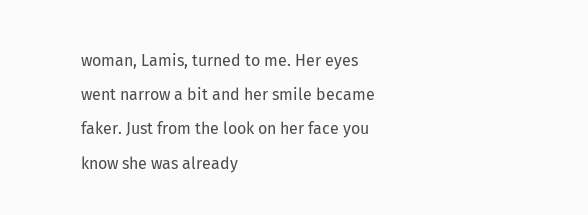woman, Lamis, turned to me. Her eyes went narrow a bit and her smile became faker. Just from the look on her face you know she was already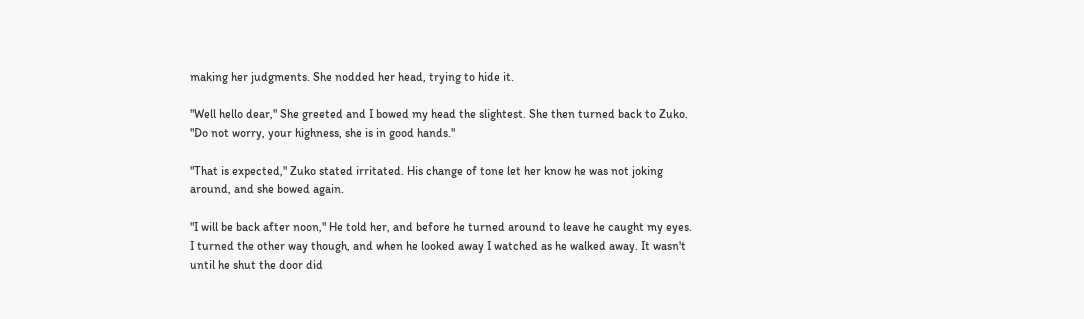making her judgments. She nodded her head, trying to hide it.

"Well hello dear," She greeted and I bowed my head the slightest. She then turned back to Zuko. "Do not worry, your highness, she is in good hands."

"That is expected," Zuko stated irritated. His change of tone let her know he was not joking around, and she bowed again.

"I will be back after noon," He told her, and before he turned around to leave he caught my eyes. I turned the other way though, and when he looked away I watched as he walked away. It wasn't until he shut the door did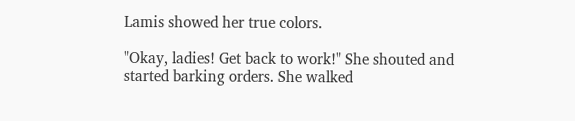Lamis showed her true colors.

"Okay, ladies! Get back to work!" She shouted and started barking orders. She walked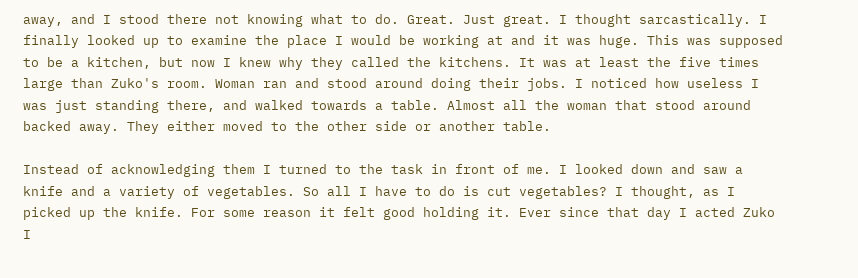away, and I stood there not knowing what to do. Great. Just great. I thought sarcastically. I finally looked up to examine the place I would be working at and it was huge. This was supposed to be a kitchen, but now I knew why they called the kitchens. It was at least the five times large than Zuko's room. Woman ran and stood around doing their jobs. I noticed how useless I was just standing there, and walked towards a table. Almost all the woman that stood around backed away. They either moved to the other side or another table.

Instead of acknowledging them I turned to the task in front of me. I looked down and saw a knife and a variety of vegetables. So all I have to do is cut vegetables? I thought, as I picked up the knife. For some reason it felt good holding it. Ever since that day I acted Zuko I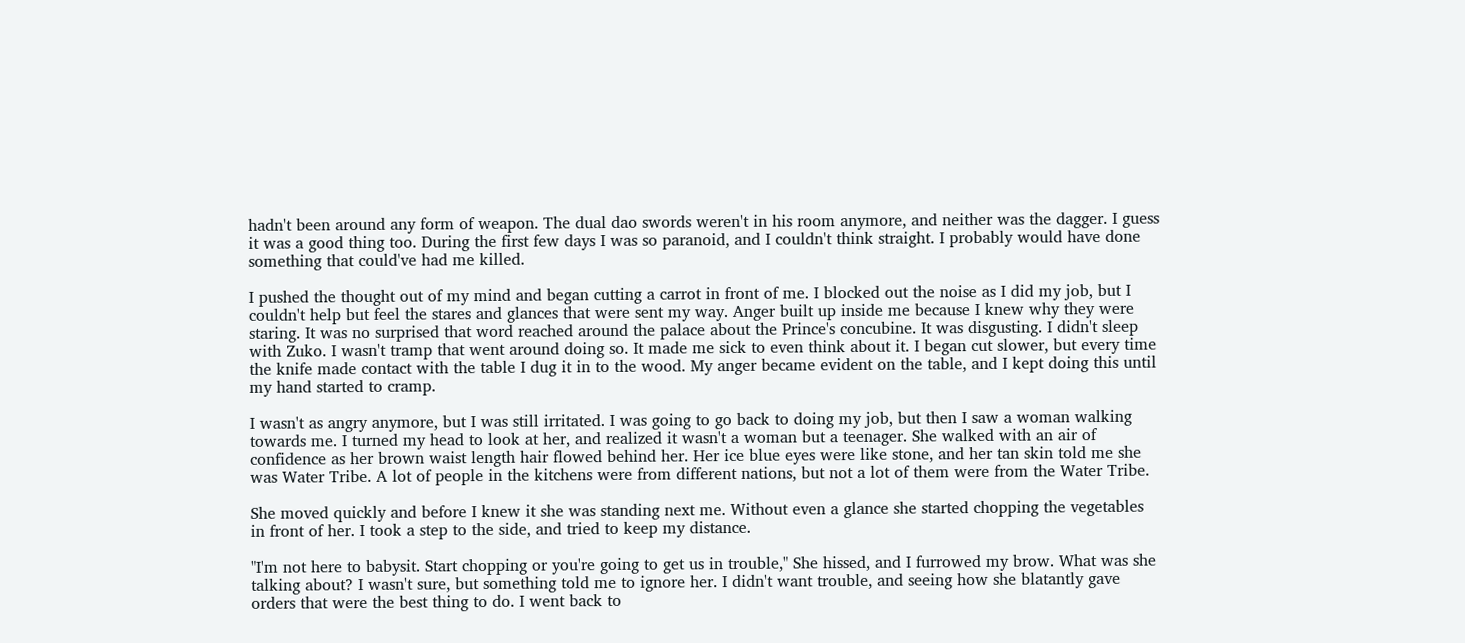hadn't been around any form of weapon. The dual dao swords weren't in his room anymore, and neither was the dagger. I guess it was a good thing too. During the first few days I was so paranoid, and I couldn't think straight. I probably would have done something that could've had me killed.

I pushed the thought out of my mind and began cutting a carrot in front of me. I blocked out the noise as I did my job, but I couldn't help but feel the stares and glances that were sent my way. Anger built up inside me because I knew why they were staring. It was no surprised that word reached around the palace about the Prince's concubine. It was disgusting. I didn't sleep with Zuko. I wasn't tramp that went around doing so. It made me sick to even think about it. I began cut slower, but every time the knife made contact with the table I dug it in to the wood. My anger became evident on the table, and I kept doing this until my hand started to cramp.

I wasn't as angry anymore, but I was still irritated. I was going to go back to doing my job, but then I saw a woman walking towards me. I turned my head to look at her, and realized it wasn't a woman but a teenager. She walked with an air of confidence as her brown waist length hair flowed behind her. Her ice blue eyes were like stone, and her tan skin told me she was Water Tribe. A lot of people in the kitchens were from different nations, but not a lot of them were from the Water Tribe.

She moved quickly and before I knew it she was standing next me. Without even a glance she started chopping the vegetables in front of her. I took a step to the side, and tried to keep my distance.

"I'm not here to babysit. Start chopping or you're going to get us in trouble," She hissed, and I furrowed my brow. What was she talking about? I wasn't sure, but something told me to ignore her. I didn't want trouble, and seeing how she blatantly gave orders that were the best thing to do. I went back to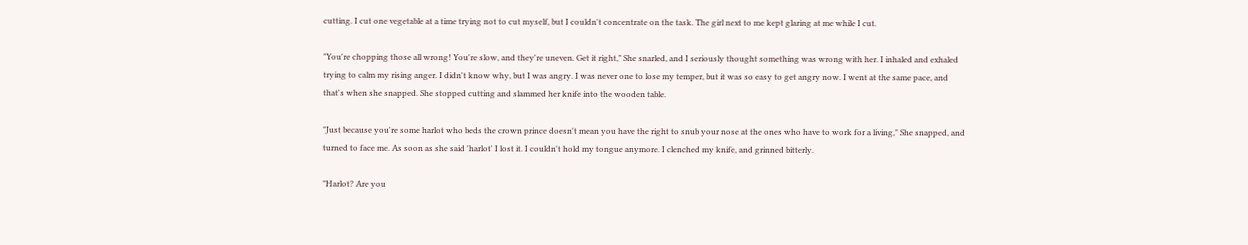cutting. I cut one vegetable at a time trying not to cut myself, but I couldn't concentrate on the task. The girl next to me kept glaring at me while I cut.

"You're chopping those all wrong! You're slow, and they're uneven. Get it right," She snarled, and I seriously thought something was wrong with her. I inhaled and exhaled trying to calm my rising anger. I didn't know why, but I was angry. I was never one to lose my temper, but it was so easy to get angry now. I went at the same pace, and that's when she snapped. She stopped cutting and slammed her knife into the wooden table.

"Just because you're some harlot who beds the crown prince doesn't mean you have the right to snub your nose at the ones who have to work for a living," She snapped, and turned to face me. As soon as she said 'harlot' I lost it. I couldn't hold my tongue anymore. I clenched my knife, and grinned bitterly.

"Harlot? Are you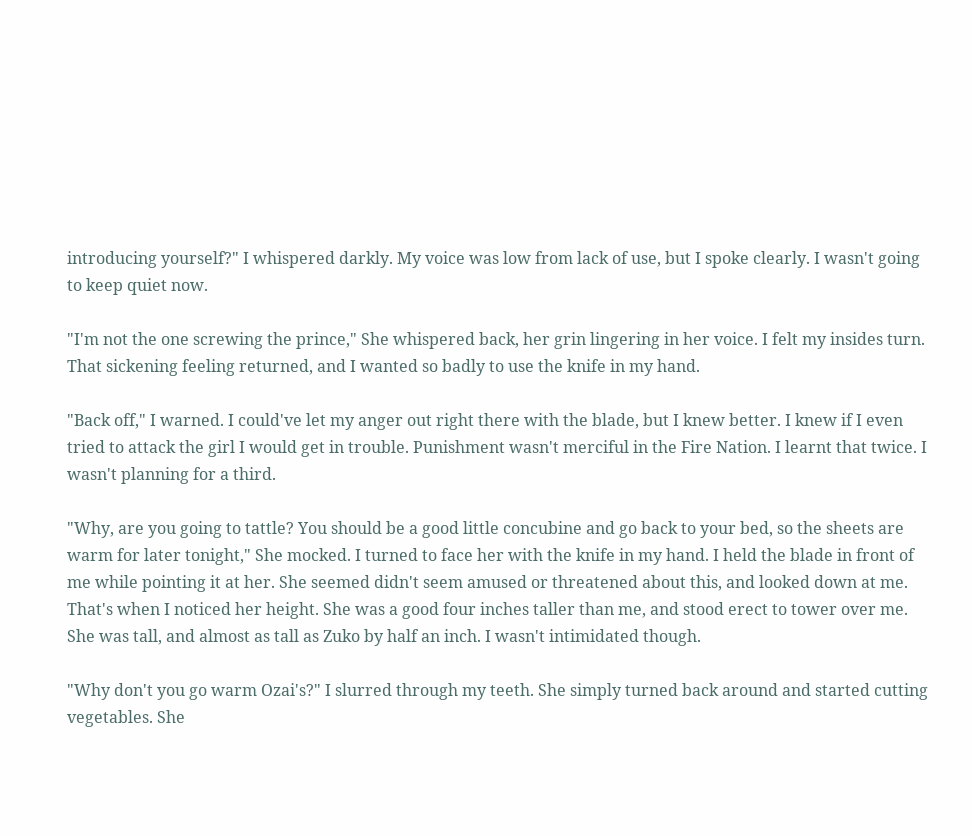introducing yourself?" I whispered darkly. My voice was low from lack of use, but I spoke clearly. I wasn't going to keep quiet now.

"I'm not the one screwing the prince," She whispered back, her grin lingering in her voice. I felt my insides turn. That sickening feeling returned, and I wanted so badly to use the knife in my hand.

"Back off," I warned. I could've let my anger out right there with the blade, but I knew better. I knew if I even tried to attack the girl I would get in trouble. Punishment wasn't merciful in the Fire Nation. I learnt that twice. I wasn't planning for a third.

"Why, are you going to tattle? You should be a good little concubine and go back to your bed, so the sheets are warm for later tonight," She mocked. I turned to face her with the knife in my hand. I held the blade in front of me while pointing it at her. She seemed didn't seem amused or threatened about this, and looked down at me. That's when I noticed her height. She was a good four inches taller than me, and stood erect to tower over me. She was tall, and almost as tall as Zuko by half an inch. I wasn't intimidated though.

"Why don't you go warm Ozai's?" I slurred through my teeth. She simply turned back around and started cutting vegetables. She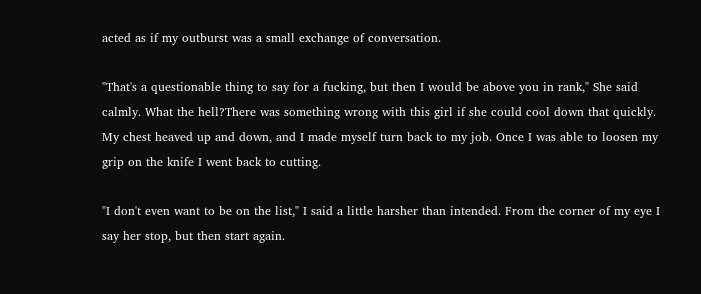acted as if my outburst was a small exchange of conversation.

"That's a questionable thing to say for a fucking, but then I would be above you in rank," She said calmly. What the hell?There was something wrong with this girl if she could cool down that quickly. My chest heaved up and down, and I made myself turn back to my job. Once I was able to loosen my grip on the knife I went back to cutting.

"I don't even want to be on the list," I said a little harsher than intended. From the corner of my eye I say her stop, but then start again.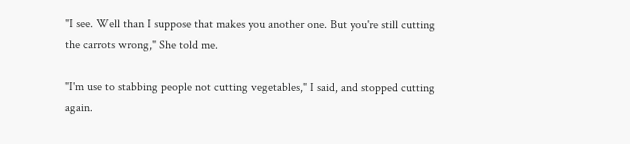"I see. Well than I suppose that makes you another one. But you're still cutting the carrots wrong," She told me.

"I'm use to stabbing people not cutting vegetables," I said, and stopped cutting again.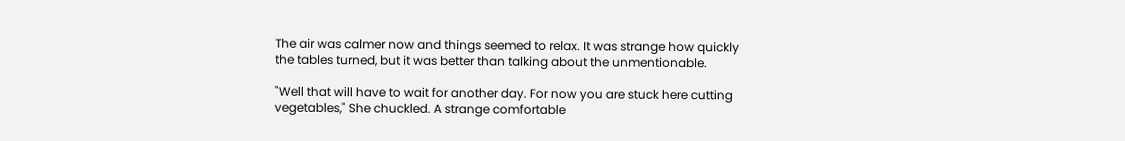The air was calmer now and things seemed to relax. It was strange how quickly the tables turned, but it was better than talking about the unmentionable.

"Well that will have to wait for another day. For now you are stuck here cutting vegetables," She chuckled. A strange comfortable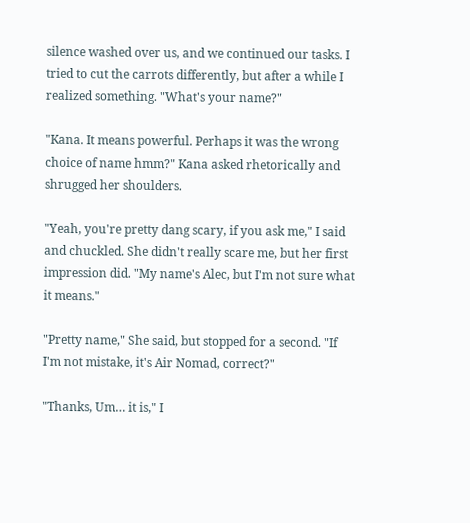silence washed over us, and we continued our tasks. I tried to cut the carrots differently, but after a while I realized something. "What's your name?"

"Kana. It means powerful. Perhaps it was the wrong choice of name hmm?" Kana asked rhetorically and shrugged her shoulders.

"Yeah, you're pretty dang scary, if you ask me," I said and chuckled. She didn't really scare me, but her first impression did. "My name's Alec, but I'm not sure what it means."

"Pretty name," She said, but stopped for a second. "If I'm not mistake, it's Air Nomad, correct?"

"Thanks, Um… it is," I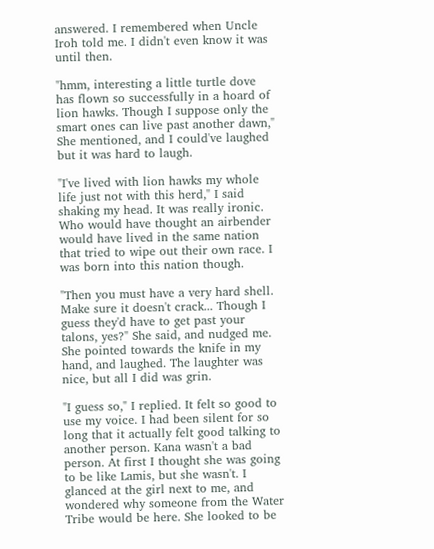answered. I remembered when Uncle Iroh told me. I didn't even know it was until then.

"hmm, interesting a little turtle dove has flown so successfully in a hoard of lion hawks. Though I suppose only the smart ones can live past another dawn," She mentioned, and I could've laughed but it was hard to laugh.

"I've lived with lion hawks my whole life just not with this herd," I said shaking my head. It was really ironic. Who would have thought an airbender would have lived in the same nation that tried to wipe out their own race. I was born into this nation though.

"Then you must have a very hard shell. Make sure it doesn't crack... Though I guess they'd have to get past your talons, yes?" She said, and nudged me. She pointed towards the knife in my hand, and laughed. The laughter was nice, but all I did was grin.

"I guess so," I replied. It felt so good to use my voice. I had been silent for so long that it actually felt good talking to another person. Kana wasn't a bad person. At first I thought she was going to be like Lamis, but she wasn't. I glanced at the girl next to me, and wondered why someone from the Water Tribe would be here. She looked to be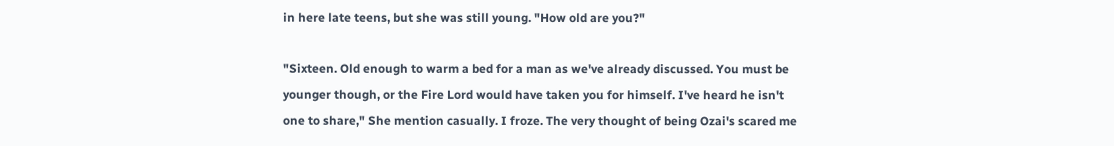in here late teens, but she was still young. "How old are you?"

"Sixteen. Old enough to warm a bed for a man as we've already discussed. You must be younger though, or the Fire Lord would have taken you for himself. I've heard he isn't one to share," She mention casually. I froze. The very thought of being Ozai's scared me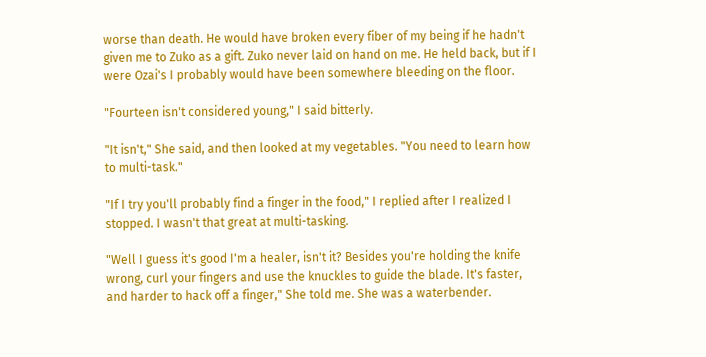worse than death. He would have broken every fiber of my being if he hadn't given me to Zuko as a gift. Zuko never laid on hand on me. He held back, but if I were Ozai's I probably would have been somewhere bleeding on the floor.

"Fourteen isn't considered young," I said bitterly.

"It isn't," She said, and then looked at my vegetables. "You need to learn how to multi-task."

"If I try you'll probably find a finger in the food," I replied after I realized I stopped. I wasn't that great at multi-tasking.

"Well I guess it's good I'm a healer, isn't it? Besides you're holding the knife wrong, curl your fingers and use the knuckles to guide the blade. It's faster, and harder to hack off a finger," She told me. She was a waterbender.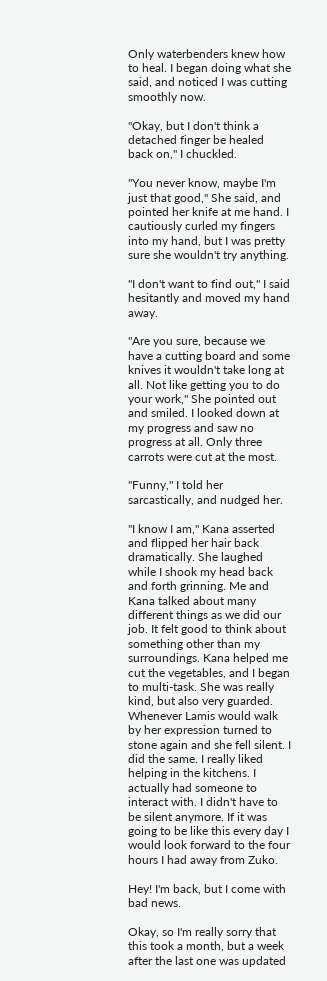Only waterbenders knew how to heal. I began doing what she said, and noticed I was cutting smoothly now.

"Okay, but I don't think a detached finger be healed back on," I chuckled.

"You never know, maybe I'm just that good," She said, and pointed her knife at me hand. I cautiously curled my fingers into my hand, but I was pretty sure she wouldn't try anything.

"I don't want to find out," I said hesitantly and moved my hand away.

"Are you sure, because we have a cutting board and some knives it wouldn't take long at all. Not like getting you to do your work," She pointed out and smiled. I looked down at my progress and saw no progress at all. Only three carrots were cut at the most.

"Funny," I told her sarcastically, and nudged her.

"I know I am," Kana asserted and flipped her hair back dramatically. She laughed while I shook my head back and forth grinning. Me and Kana talked about many different things as we did our job. It felt good to think about something other than my surroundings. Kana helped me cut the vegetables, and I began to multi-task. She was really kind, but also very guarded. Whenever Lamis would walk by her expression turned to stone again and she fell silent. I did the same. I really liked helping in the kitchens. I actually had someone to interact with. I didn't have to be silent anymore. If it was going to be like this every day I would look forward to the four hours I had away from Zuko.

Hey! I'm back, but I come with bad news.

Okay, so I'm really sorry that this took a month, but a week after the last one was updated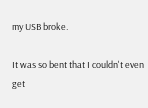my USB broke.

It was so bent that I couldn't even get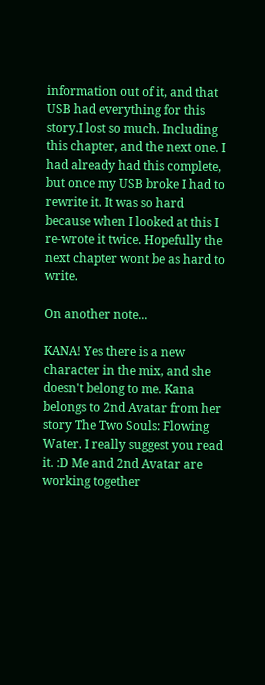information out of it, and that USB had everything for this story.I lost so much. Including this chapter, and the next one. I had already had this complete, but once my USB broke I had to rewrite it. It was so hard because when I looked at this I re-wrote it twice. Hopefully the next chapter wont be as hard to write.

On another note...

KANA! Yes there is a new character in the mix, and she doesn't belong to me. Kana belongs to 2nd Avatar from her story The Two Souls: Flowing Water. I really suggest you read it. :D Me and 2nd Avatar are working together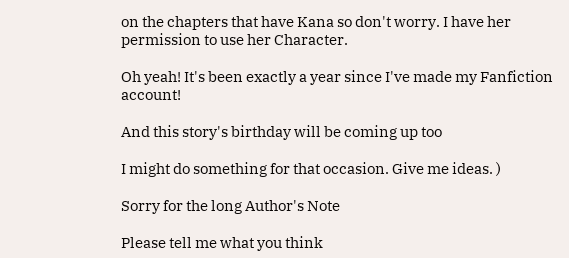on the chapters that have Kana so don't worry. I have her permission to use her Character.

Oh yeah! It's been exactly a year since I've made my Fanfiction account!

And this story's birthday will be coming up too

I might do something for that occasion. Give me ideas. )

Sorry for the long Author's Note

Please tell me what you think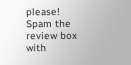please! Spam the review box with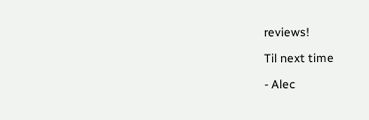reviews!

Til next time

- Alec